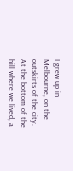I grew up in Melbourne, on the outskirts of the city. At the bottom of the hill where we lived, a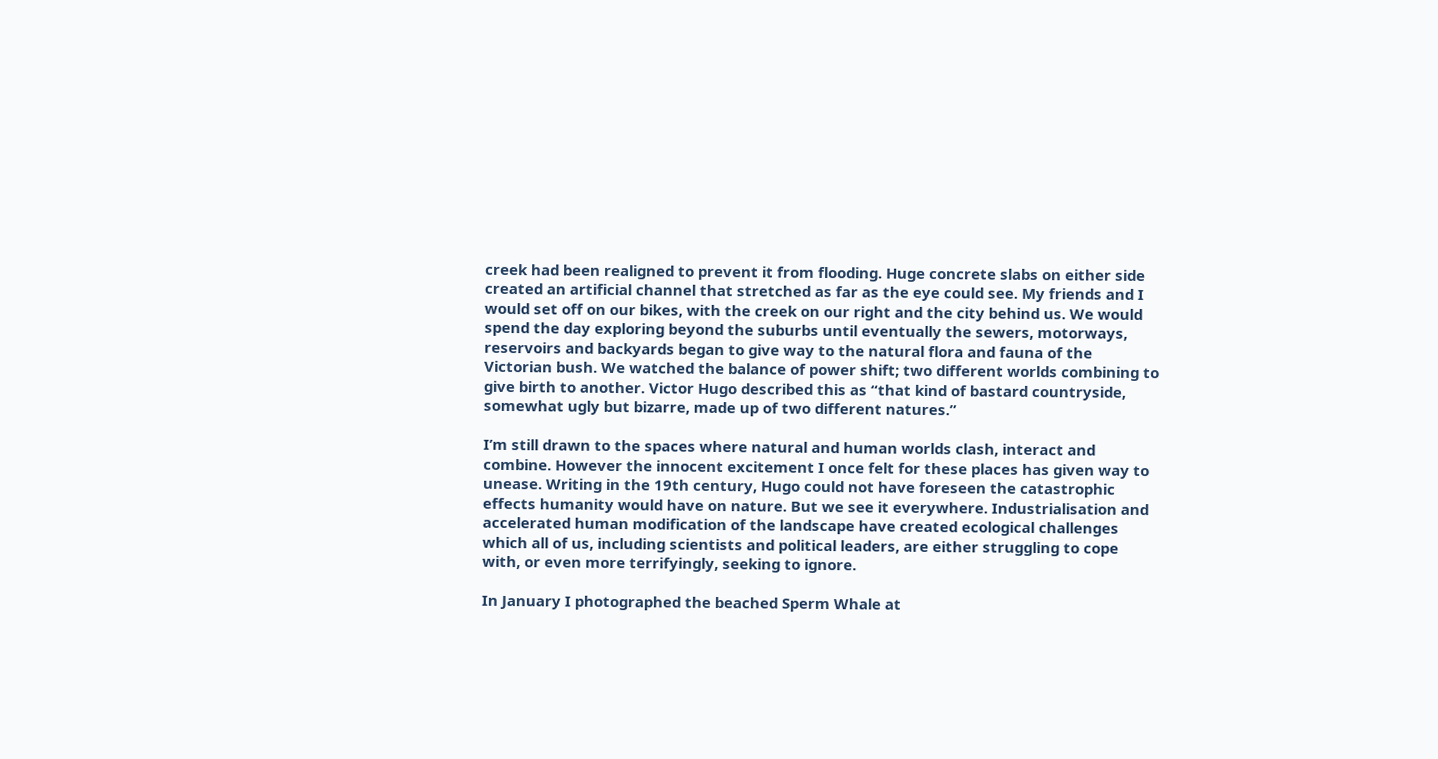creek had been realigned to prevent it from flooding. Huge concrete slabs on either side created an artificial channel that stretched as far as the eye could see. My friends and I would set off on our bikes, with the creek on our right and the city behind us. We would spend the day exploring beyond the suburbs until eventually the sewers, motorways, reservoirs and backyards began to give way to the natural flora and fauna of the Victorian bush. We watched the balance of power shift; two different worlds combining to give birth to another. Victor Hugo described this as “that kind of bastard countryside, somewhat ugly but bizarre, made up of two different natures.”

I’m still drawn to the spaces where natural and human worlds clash, interact and combine. However the innocent excitement I once felt for these places has given way to unease. Writing in the 19th century, Hugo could not have foreseen the catastrophic effects humanity would have on nature. But we see it everywhere. Industrialisation and accelerated human modification of the landscape have created ecological challenges which all of us, including scientists and political leaders, are either struggling to cope with, or even more terrifyingly, seeking to ignore.

In January I photographed the beached Sperm Whale at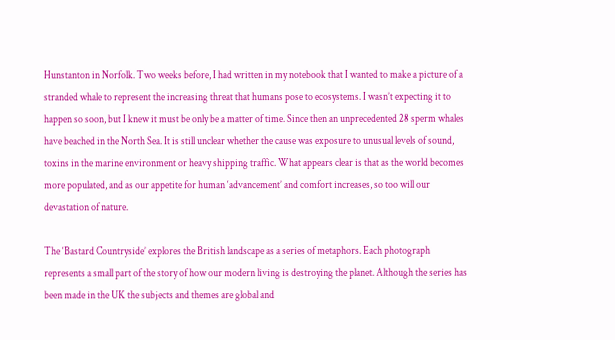Hunstanton in Norfolk. Two weeks before, I had written in my notebook that I wanted to make a picture of a stranded whale to represent the increasing threat that humans pose to ecosystems. I wasn’t expecting it to happen so soon, but I knew it must be only be a matter of time. Since then an unprecedented 28 sperm whales have beached in the North Sea. It is still unclear whether the cause was exposure to unusual levels of sound, toxins in the marine environment or heavy shipping traffic. What appears clear is that as the world becomes more populated, and as our appetite for human ‘advancement’ and comfort increases, so too will our devastation of nature.

The ‘Bastard Countryside’ explores the British landscape as a series of metaphors. Each photograph represents a small part of the story of how our modern living is destroying the planet. Although the series has been made in the UK the subjects and themes are global and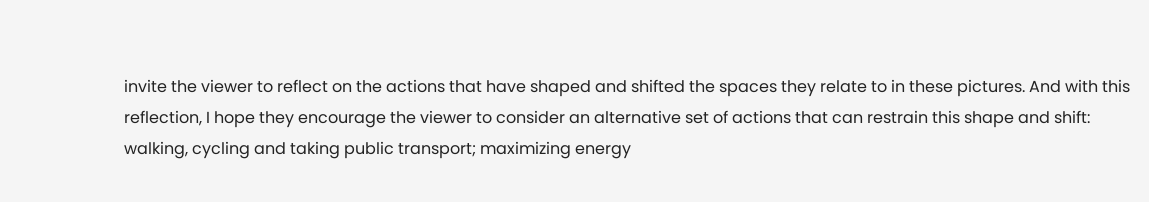invite the viewer to reflect on the actions that have shaped and shifted the spaces they relate to in these pictures. And with this reflection, I hope they encourage the viewer to consider an alternative set of actions that can restrain this shape and shift: walking, cycling and taking public transport; maximizing energy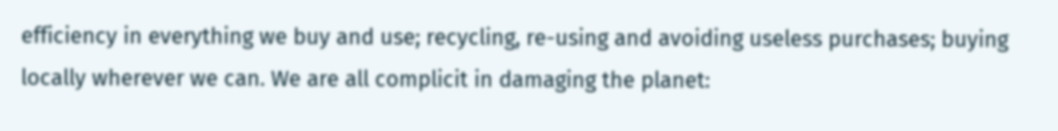efficiency in everything we buy and use; recycling, re-using and avoiding useless purchases; buying locally wherever we can. We are all complicit in damaging the planet: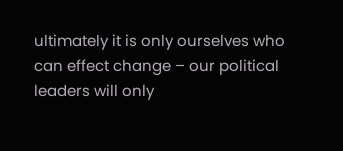ultimately it is only ourselves who can effect change – our political leaders will only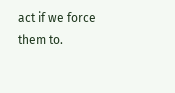act if we force them to.